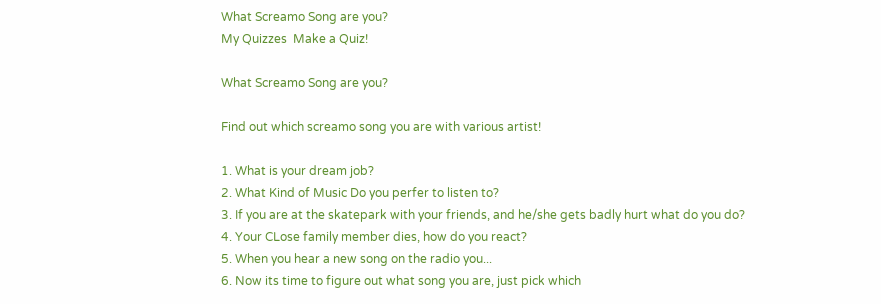What Screamo Song are you?
My Quizzes  Make a Quiz!

What Screamo Song are you?

Find out which screamo song you are with various artist!

1. What is your dream job?
2. What Kind of Music Do you perfer to listen to?
3. If you are at the skatepark with your friends, and he/she gets badly hurt what do you do?
4. Your CLose family member dies, how do you react?
5. When you hear a new song on the radio you...
6. Now its time to figure out what song you are, just pick which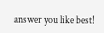answer you like best!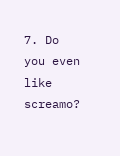7. Do you even like screamo?